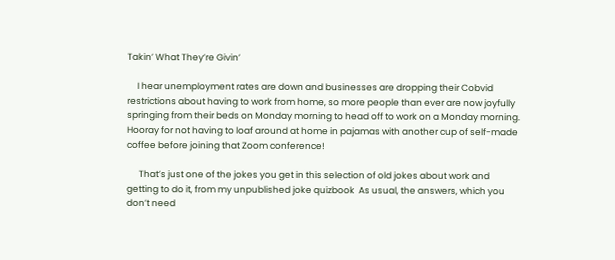Takin’ What They’re Givin’

     I hear unemployment rates are down and businesses are dropping their Cobvid restrictions about having to work from home, so more people than ever are now joyfully springing from their beds on Monday morning to head off to work on a Monday morning.  Hooray for not having to loaf around at home in pajamas with another cup of self-made coffee before joining that Zoom conference!

      That’s just one of the jokes you get in this selection of old jokes about work and getting to do it, from my unpublished joke quizbook  As usual, the answers, which you don’t need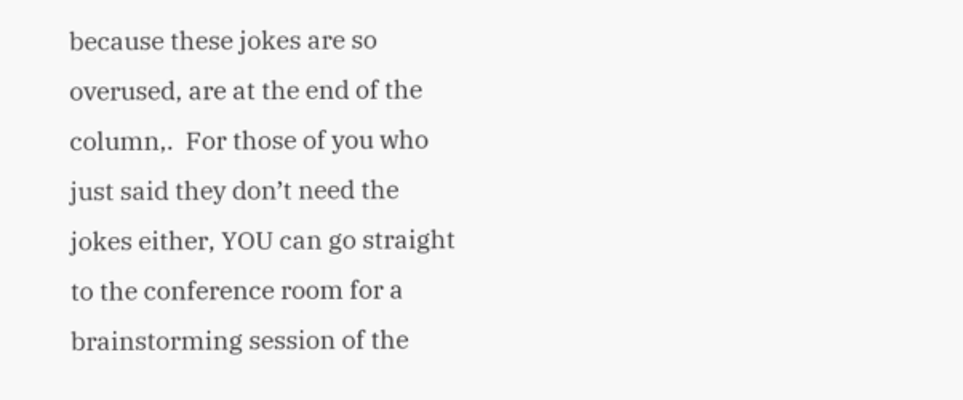because these jokes are so overused, are at the end of the column,.  For those of you who just said they don’t need the jokes either, YOU can go straight to the conference room for a brainstorming session of the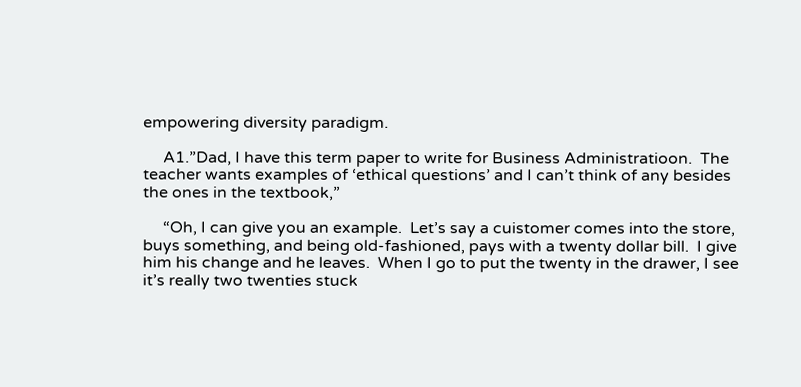empowering diversity paradigm.

     A1.”Dad, I have this term paper to write for Business Administratioon.  The teacher wants examples of ‘ethical questions’ and I can’t think of any besides the ones in the textbook,”

     “Oh, I can give you an example.  Let’s say a cuistomer comes into the store, buys something, and being old-fashioned, pays with a twenty dollar bill.  I give him his change and he leaves.  When I go to put the twenty in the drawer, I see it’s really two twenties stuck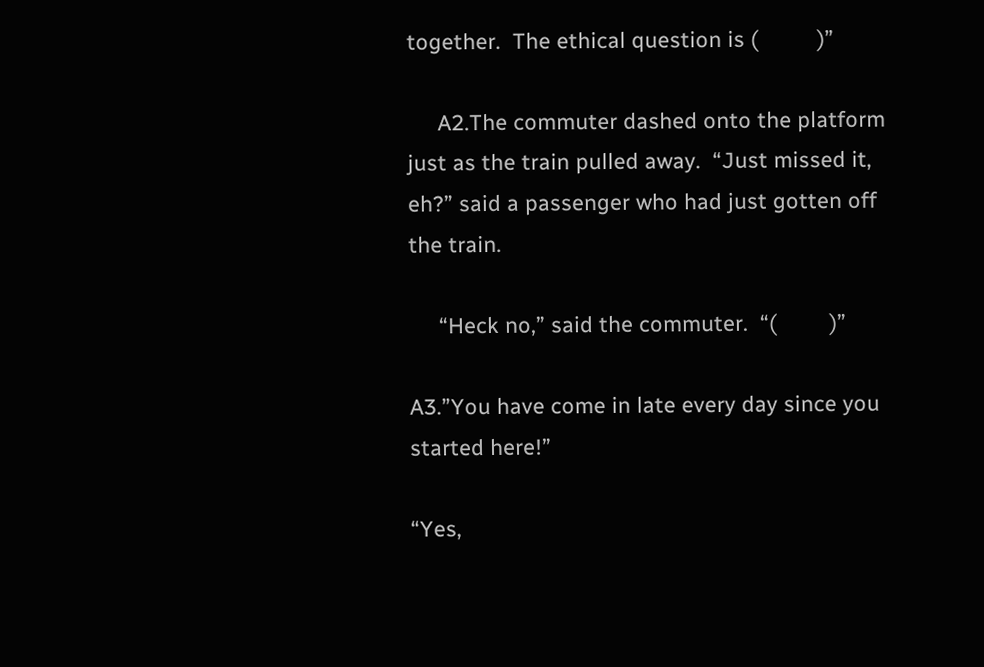together.  The ethical question is (          )”

     A2.The commuter dashed onto the platform just as the train pulled away.  “Just missed it, eh?” said a passenger who had just gotten off the train.

     “Heck no,” said the commuter.  “(         )”

A3.”You have come in late every day since you started here!”

“Yes,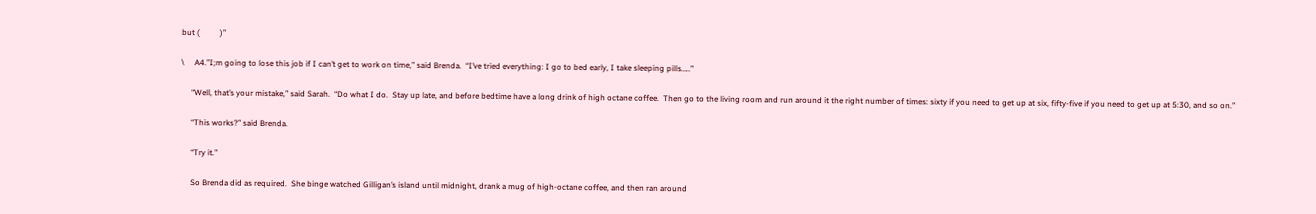but (          )”

\     A4.”I;m going to lose this job if I can’t get to work on time,” said Brenda.  “I’ve tried everything: I go to bed early, I take sleeping pills…..”

     “Well, that’s your mistake,” said Sarah.  “Do what I do.  Stay up late, and before bedtime have a long drink of high octane coffee.  Then go to the living room and run around it the right number of times: sixty if you need to get up at six, fifty-five if you need to get up at 5:30, and so on.”

     “This works?” said Brenda.

     “Try it.”

     So Brenda did as required.  She binge watched Gilligan’s island until midnight, drank a mug of high-octane coffee, and then ran around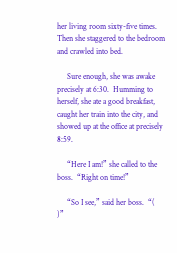her living room sixty-five times.  Then she staggered to the bedroom and crawled into bed.

     Sure enough, she was awake precisely at 6:30.  Humming to herself, she ate a good breakfast, caught her train into the city, and showed up at the office at precisely 8:59.

     “Here I am!” she called to the boss.  “Right on time!”

     “So I see,” said her boss.  “(          )”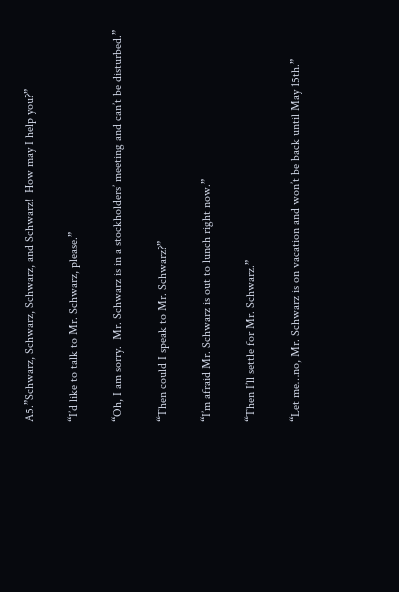A5.”Schwarz, Schwarz, Schwarz, and Schwarz!  How may I help you?”

“I’d like to talk to Mr. Schwarz, please.”

“Oh, I am sorry.  Mr. Schwarz is in a stockholders’ meeting and can’t be disturbed.”

“Then could I speak to Mr. Schwarz?”

“I’m afraid Mr. Schwarz is out to lunch right now.”

“Then I’ll settle for Mr. Schwarz.”

“Let me…no, Mr. Schwarz is on vacation and won’t be back until May 15th.”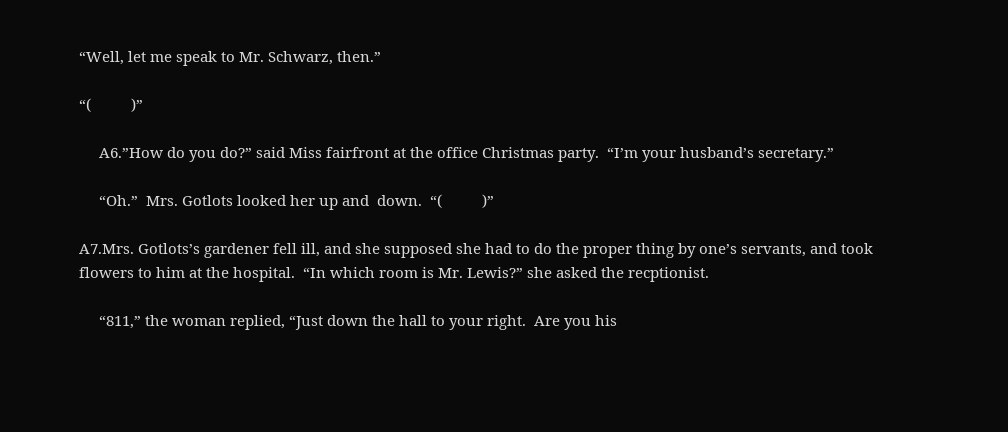“Well, let me speak to Mr. Schwarz, then.”

“(          )”

     A6.”How do you do?” said Miss fairfront at the office Christmas party.  “I’m your husband’s secretary.”

     “Oh.”  Mrs. Gotlots looked her up and  down.  “(          )”

A7.Mrs. Gotlots’s gardener fell ill, and she supposed she had to do the proper thing by one’s servants, and took flowers to him at the hospital.  “In which room is Mr. Lewis?” she asked the recptionist.

     “811,” the woman replied, “Just down the hall to your right.  Are you his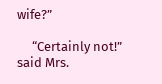wife?”

     “Certainly not!” said Mrs.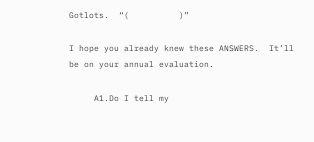Gotlots.  “(          )”

I hope you already knew these ANSWERS.  It’ll be on your annual evaluation.

     A1.Do I tell my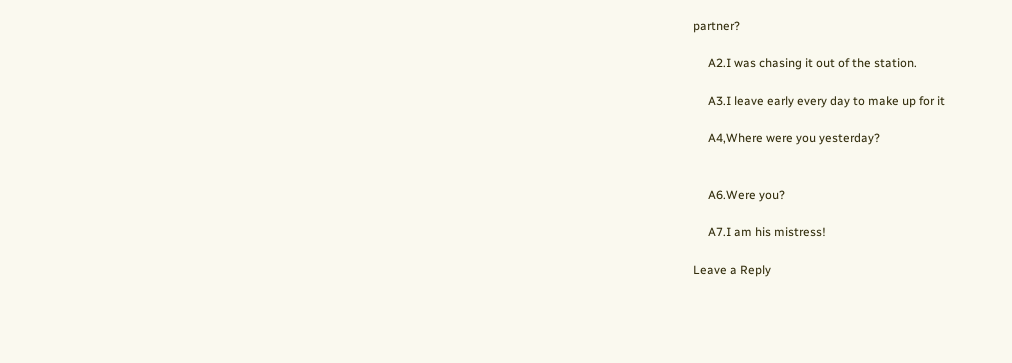partner?

     A2.I was chasing it out of the station.

     A3.I leave early every day to make up for it

     A4,Where were you yesterday?


     A6.Were you?

     A7.I am his mistress!

Leave a Reply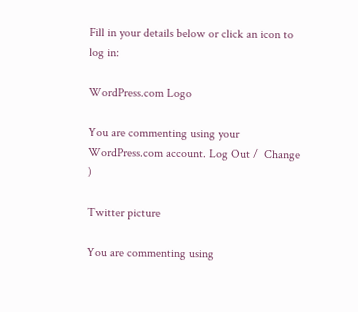Fill in your details below or click an icon to log in:

WordPress.com Logo

You are commenting using your WordPress.com account. Log Out /  Change )

Twitter picture

You are commenting using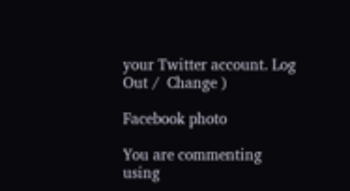your Twitter account. Log Out /  Change )

Facebook photo

You are commenting using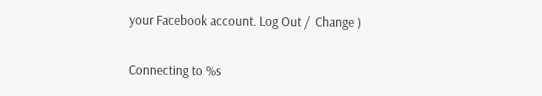your Facebook account. Log Out /  Change )

Connecting to %s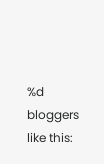%d bloggers like this: